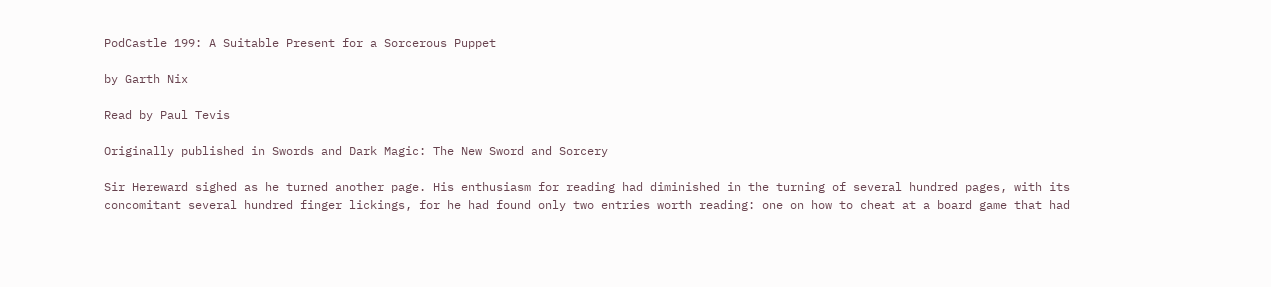PodCastle 199: A Suitable Present for a Sorcerous Puppet

by Garth Nix

Read by Paul Tevis

Originally published in Swords and Dark Magic: The New Sword and Sorcery

Sir Hereward sighed as he turned another page. His enthusiasm for reading had diminished in the turning of several hundred pages, with its concomitant several hundred finger lickings, for he had found only two entries worth reading: one on how to cheat at a board game that had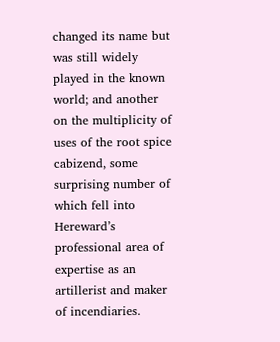changed its name but was still widely played in the known world; and another on the multiplicity of uses of the root spice cabizend, some surprising number of which fell into Hereward’s professional area of expertise as an artillerist and maker of incendiaries.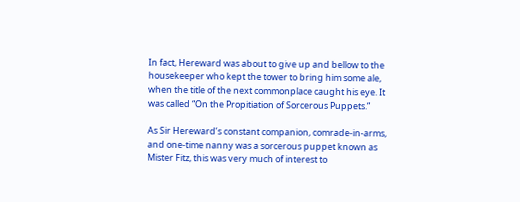In fact, Hereward was about to give up and bellow to the housekeeper who kept the tower to bring him some ale, when the title of the next commonplace caught his eye. It was called “On the Propitiation of Sorcerous Puppets.”

As Sir Hereward’s constant companion, comrade-in-arms, and one-time nanny was a sorcerous puppet known as Mister Fitz, this was very much of interest to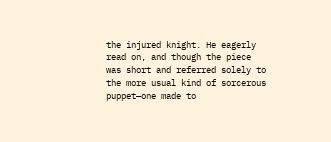the injured knight. He eagerly read on, and though the piece was short and referred solely to the more usual kind of sorcerous puppet—one made to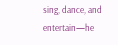sing, dance, and entertain—he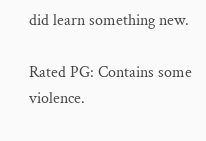did learn something new.

Rated PG: Contains some violence.